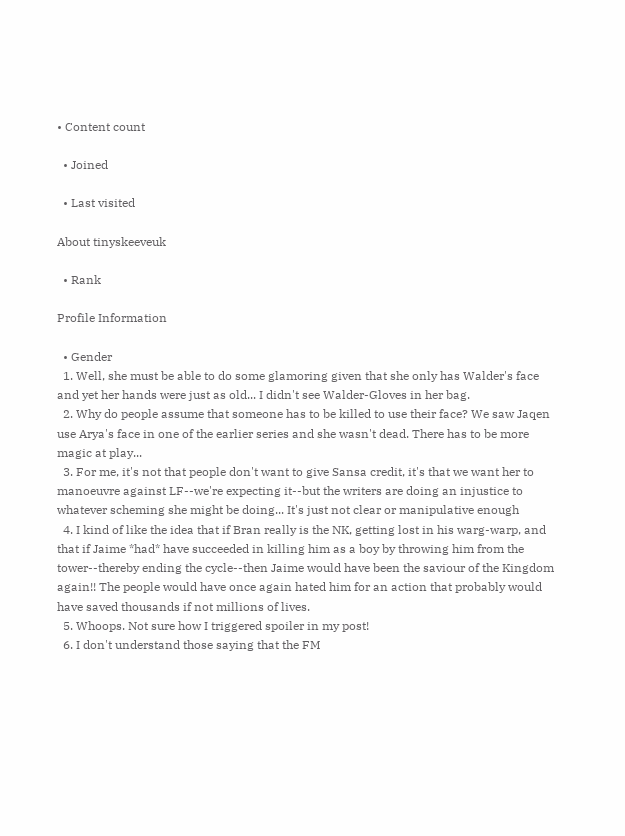• Content count

  • Joined

  • Last visited

About tinyskeeveuk

  • Rank

Profile Information

  • Gender
  1. Well, she must be able to do some glamoring given that she only has Walder's face and yet her hands were just as old... I didn't see Walder-Gloves in her bag.
  2. Why do people assume that someone has to be killed to use their face? We saw Jaqen use Arya's face in one of the earlier series and she wasn't dead. There has to be more magic at play...
  3. For me, it's not that people don't want to give Sansa credit, it's that we want her to manoeuvre against LF--we're expecting it--but the writers are doing an injustice to whatever scheming she might be doing... It's just not clear or manipulative enough
  4. I kind of like the idea that if Bran really is the NK, getting lost in his warg-warp, and that if Jaime *had* have succeeded in killing him as a boy by throwing him from the tower--thereby ending the cycle--then Jaime would have been the saviour of the Kingdom again!! The people would have once again hated him for an action that probably would have saved thousands if not millions of lives.
  5. Whoops. Not sure how I triggered spoiler in my post!
  6. I don't understand those saying that the FM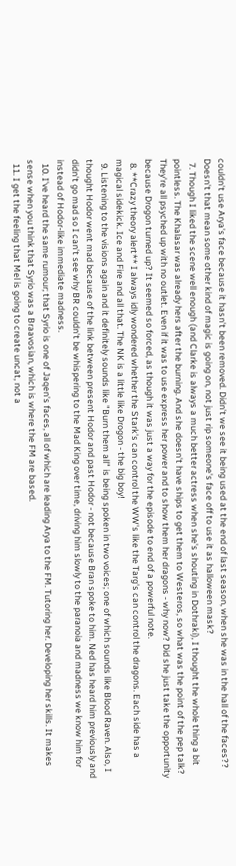couldn't use Arya's face because it hasn't been removed. Didn't we see it being used at the end of last season, when she was in the hall of the faces?? Doesn't that mean some other kind of magic is going on, not just rip someone's face off to use it as halloween mask?
  7. Though I liked the scene well enough (and Clarke is always a much better actress when she's shouting in Dothraki), I thought the whole thing a bit pointless. The Khalasar was already hers after the burning. And she doesn't have ships to get them to Westeros, so what was the point of the pep talk? They're all psyched up with no outlet. Even if it was to use express her power and to show them her dragons - why now? Did she just take the opportunity because Drogon turned up? It seemed so forced, as though it was just a way for the episode to end of a powerful note.
  8. **Crazy theory alert** I always idly wondered whether the Stark's can control the WW's like the Targ's can control the dragons. Each side has a magical sidekick. Ice and Fire and all that. The NK is a little like Drogon - the big boy!
  9. Listening to the visions again and it definitely sounds like "Burn them all" is being spoken in two voices; one of which sounds like Blood Raven. Also, I thought Hodor went mad because of the link between present Hodor and past Hodor - not because Bran spoke to him. Ned has heard him previously and didn't go mad so I can't see why BR couldn't be whispering to the Mad King over time, driving him slowly to the paranoia and madness we know him for instead of Hodor-like immediate madness.
  10. I've heard the same rumour; that Syrio is one of Jaqen's faces, all of which are leading Arya to the FM. Tutoring her. Developing her skills. It makes sense when you think that Syrio was a Braavosian, which is where the FM are based.
  11. I get the feeling that Mel is going to create uncat, not a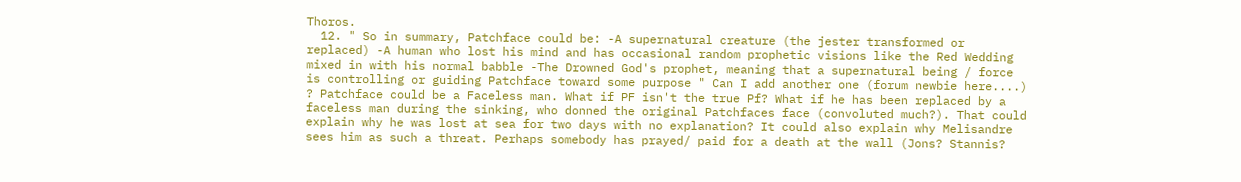Thoros.
  12. " So in summary, Patchface could be: -A supernatural creature (the jester transformed or replaced) -A human who lost his mind and has occasional random prophetic visions like the Red Wedding mixed in with his normal babble -The Drowned God's prophet, meaning that a supernatural being / force is controlling or guiding Patchface toward some purpose " Can I add another one (forum newbie here....) ? Patchface could be a Faceless man. What if PF isn't the true Pf? What if he has been replaced by a faceless man during the sinking, who donned the original Patchfaces face (convoluted much?). That could explain why he was lost at sea for two days with no explanation? It could also explain why Melisandre sees him as such a threat. Perhaps somebody has prayed/ paid for a death at the wall (Jons? Stannis?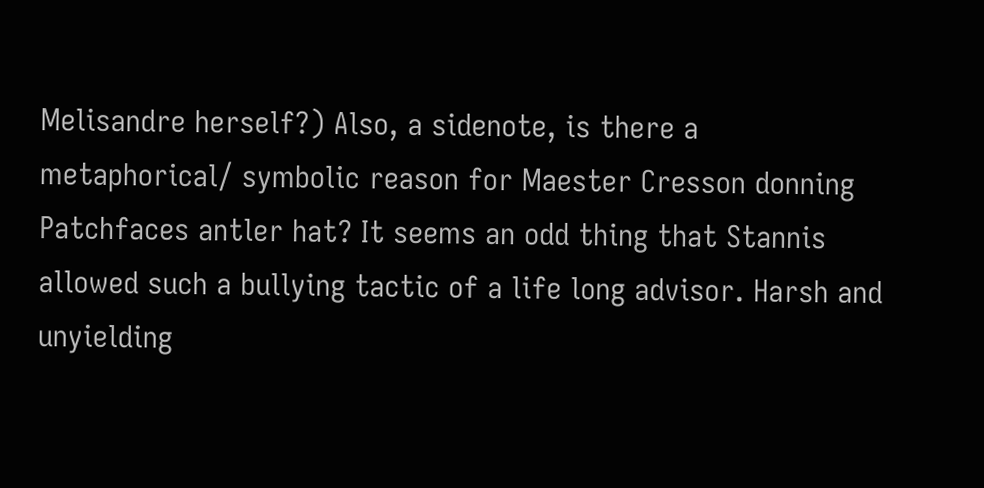Melisandre herself?) Also, a sidenote, is there a metaphorical/ symbolic reason for Maester Cresson donning Patchfaces antler hat? It seems an odd thing that Stannis allowed such a bullying tactic of a life long advisor. Harsh and unyielding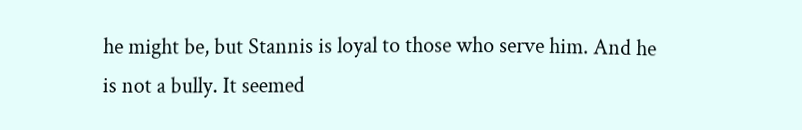he might be, but Stannis is loyal to those who serve him. And he is not a bully. It seemed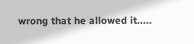wrong that he allowed it.....